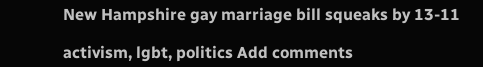New Hampshire gay marriage bill squeaks by 13-11

activism, lgbt, politics Add comments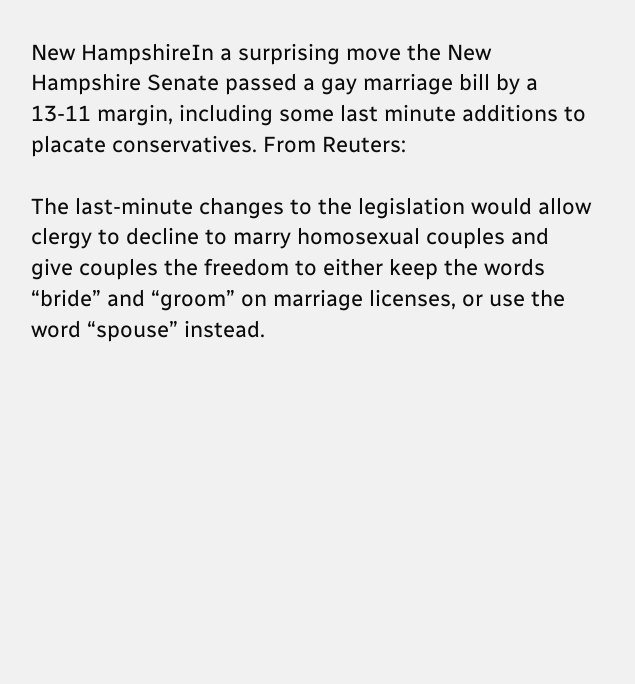New HampshireIn a surprising move the New Hampshire Senate passed a gay marriage bill by a 13-11 margin, including some last minute additions to placate conservatives. From Reuters:

The last-minute changes to the legislation would allow clergy to decline to marry homosexual couples and give couples the freedom to either keep the words “bride” and “groom” on marriage licenses, or use the word “spouse” instead.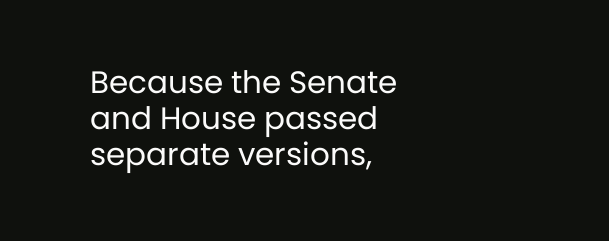Because the Senate and House passed separate versions,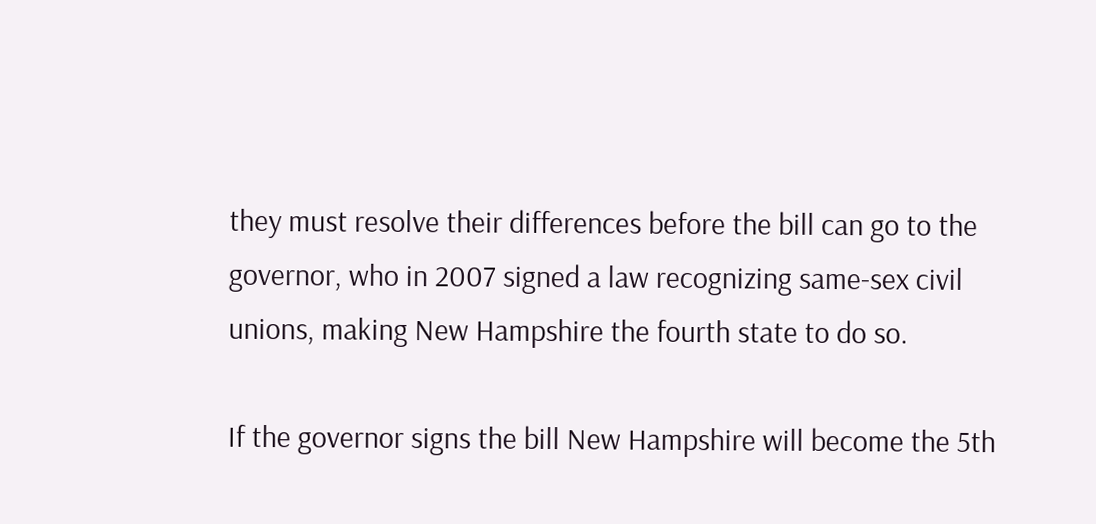they must resolve their differences before the bill can go to the governor, who in 2007 signed a law recognizing same-sex civil unions, making New Hampshire the fourth state to do so.

If the governor signs the bill New Hampshire will become the 5th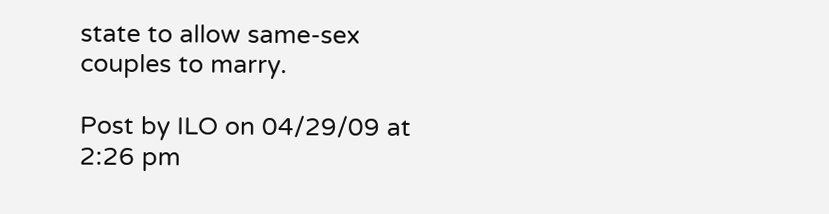state to allow same-sex couples to marry.

Post by ILO on 04/29/09 at 2:26 pm